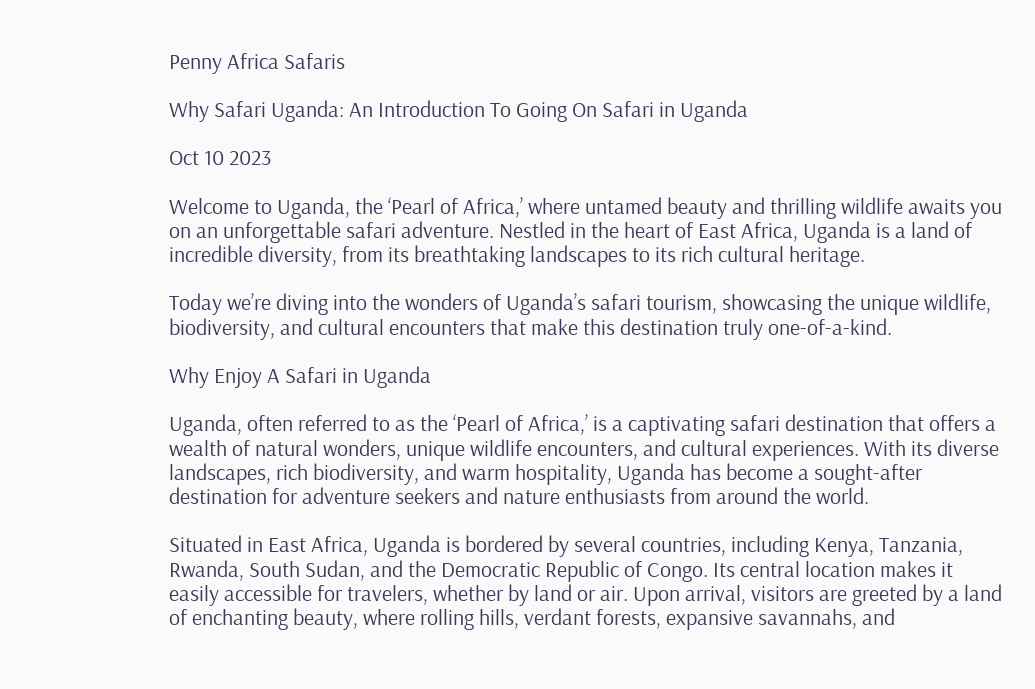Penny Africa Safaris

Why Safari Uganda: An Introduction To Going On Safari in Uganda

Oct 10 2023

Welcome to Uganda, the ‘Pearl of Africa,’ where untamed beauty and thrilling wildlife awaits you on an unforgettable safari adventure. Nestled in the heart of East Africa, Uganda is a land of incredible diversity, from its breathtaking landscapes to its rich cultural heritage.

Today we’re diving into the wonders of Uganda’s safari tourism, showcasing the unique wildlife, biodiversity, and cultural encounters that make this destination truly one-of-a-kind.

Why Enjoy A Safari in Uganda

Uganda, often referred to as the ‘Pearl of Africa,’ is a captivating safari destination that offers a wealth of natural wonders, unique wildlife encounters, and cultural experiences. With its diverse landscapes, rich biodiversity, and warm hospitality, Uganda has become a sought-after destination for adventure seekers and nature enthusiasts from around the world.

Situated in East Africa, Uganda is bordered by several countries, including Kenya, Tanzania, Rwanda, South Sudan, and the Democratic Republic of Congo. Its central location makes it easily accessible for travelers, whether by land or air. Upon arrival, visitors are greeted by a land of enchanting beauty, where rolling hills, verdant forests, expansive savannahs, and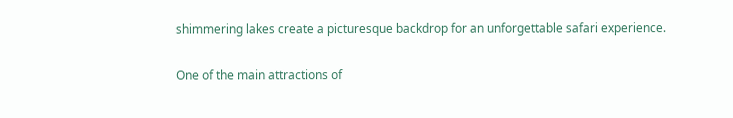shimmering lakes create a picturesque backdrop for an unforgettable safari experience.

One of the main attractions of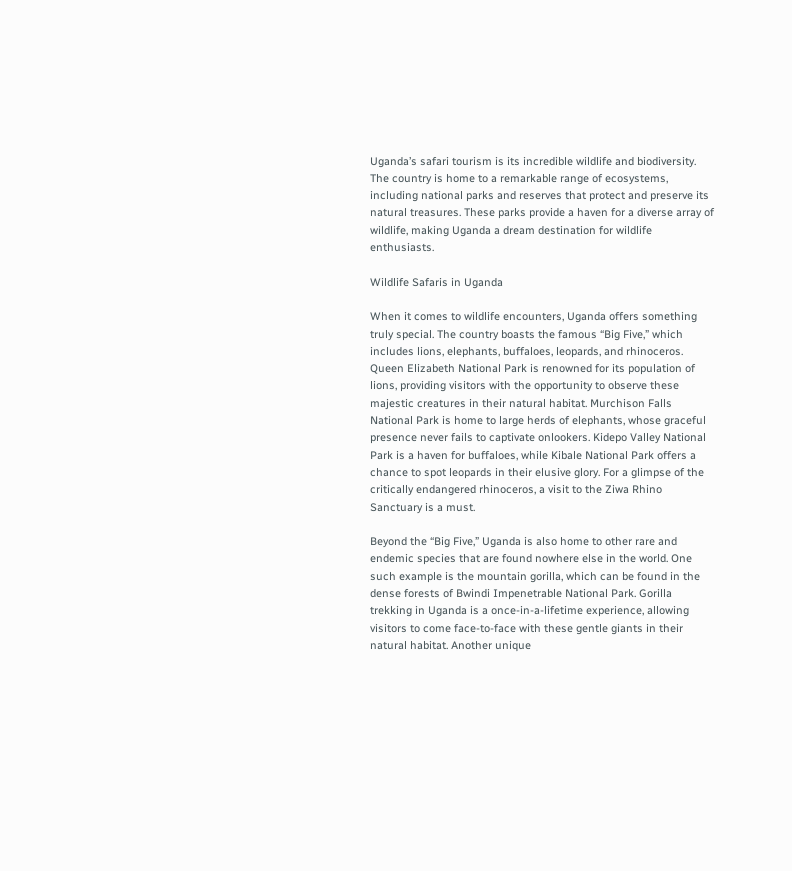Uganda’s safari tourism is its incredible wildlife and biodiversity. The country is home to a remarkable range of ecosystems, including national parks and reserves that protect and preserve its natural treasures. These parks provide a haven for a diverse array of wildlife, making Uganda a dream destination for wildlife enthusiasts.

Wildlife Safaris in Uganda

When it comes to wildlife encounters, Uganda offers something truly special. The country boasts the famous “Big Five,” which includes lions, elephants, buffaloes, leopards, and rhinoceros. Queen Elizabeth National Park is renowned for its population of lions, providing visitors with the opportunity to observe these majestic creatures in their natural habitat. Murchison Falls National Park is home to large herds of elephants, whose graceful presence never fails to captivate onlookers. Kidepo Valley National Park is a haven for buffaloes, while Kibale National Park offers a chance to spot leopards in their elusive glory. For a glimpse of the critically endangered rhinoceros, a visit to the Ziwa Rhino Sanctuary is a must.

Beyond the “Big Five,” Uganda is also home to other rare and endemic species that are found nowhere else in the world. One such example is the mountain gorilla, which can be found in the dense forests of Bwindi Impenetrable National Park. Gorilla trekking in Uganda is a once-in-a-lifetime experience, allowing visitors to come face-to-face with these gentle giants in their natural habitat. Another unique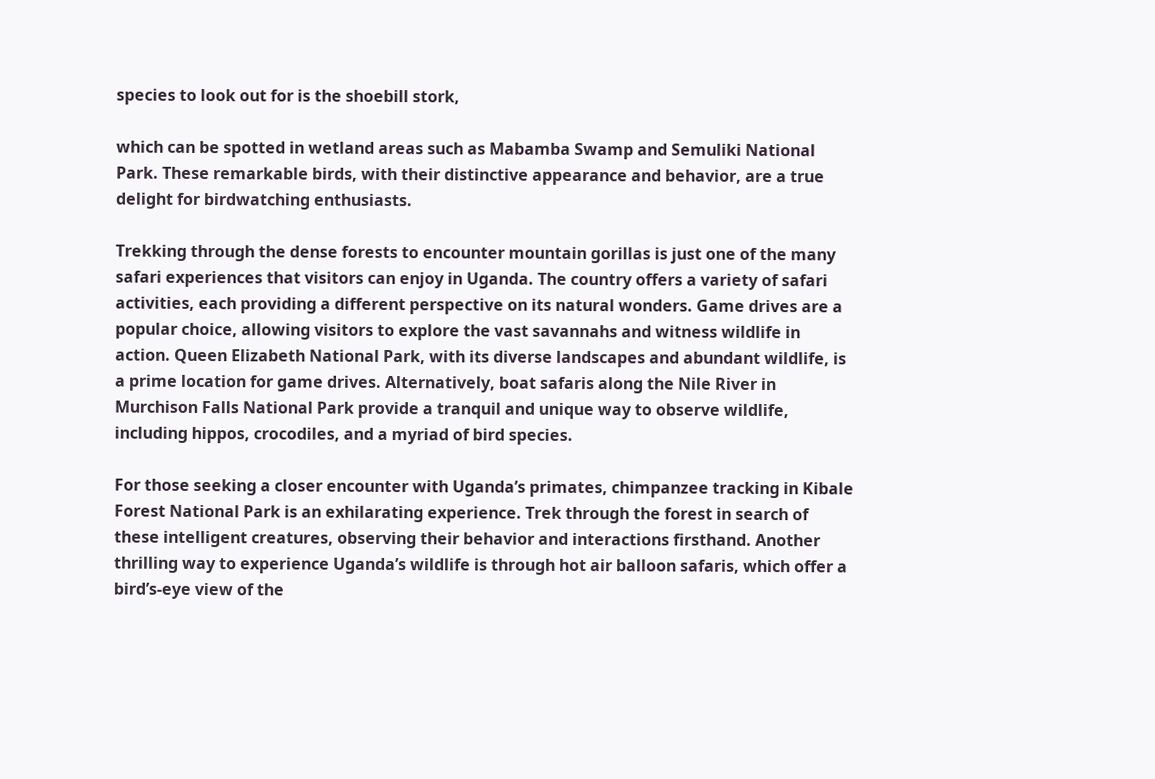species to look out for is the shoebill stork,

which can be spotted in wetland areas such as Mabamba Swamp and Semuliki National Park. These remarkable birds, with their distinctive appearance and behavior, are a true delight for birdwatching enthusiasts.

Trekking through the dense forests to encounter mountain gorillas is just one of the many safari experiences that visitors can enjoy in Uganda. The country offers a variety of safari activities, each providing a different perspective on its natural wonders. Game drives are a popular choice, allowing visitors to explore the vast savannahs and witness wildlife in action. Queen Elizabeth National Park, with its diverse landscapes and abundant wildlife, is a prime location for game drives. Alternatively, boat safaris along the Nile River in Murchison Falls National Park provide a tranquil and unique way to observe wildlife, including hippos, crocodiles, and a myriad of bird species.

For those seeking a closer encounter with Uganda’s primates, chimpanzee tracking in Kibale Forest National Park is an exhilarating experience. Trek through the forest in search of these intelligent creatures, observing their behavior and interactions firsthand. Another thrilling way to experience Uganda’s wildlife is through hot air balloon safaris, which offer a bird’s-eye view of the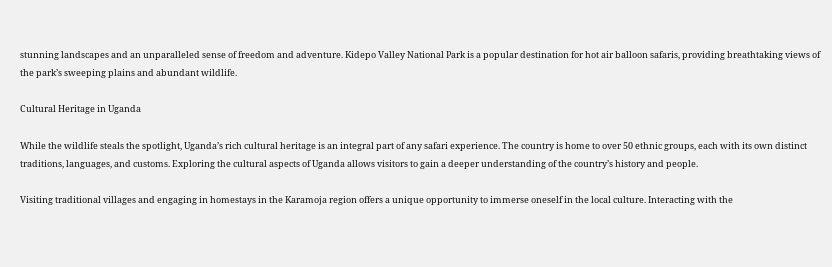stunning landscapes and an unparalleled sense of freedom and adventure. Kidepo Valley National Park is a popular destination for hot air balloon safaris, providing breathtaking views of the park’s sweeping plains and abundant wildlife.

Cultural Heritage in Uganda

While the wildlife steals the spotlight, Uganda’s rich cultural heritage is an integral part of any safari experience. The country is home to over 50 ethnic groups, each with its own distinct traditions, languages, and customs. Exploring the cultural aspects of Uganda allows visitors to gain a deeper understanding of the country’s history and people.

Visiting traditional villages and engaging in homestays in the Karamoja region offers a unique opportunity to immerse oneself in the local culture. Interacting with the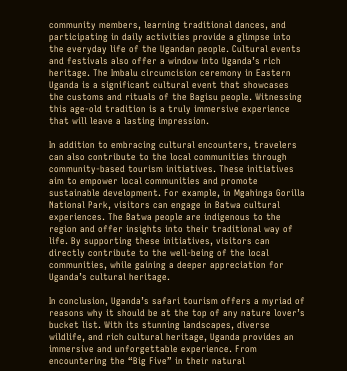community members, learning traditional dances, and participating in daily activities provide a glimpse into the everyday life of the Ugandan people. Cultural events and festivals also offer a window into Uganda’s rich heritage. The Imbalu circumcision ceremony in Eastern Uganda is a significant cultural event that showcases the customs and rituals of the Bagisu people. Witnessing this age-old tradition is a truly immersive experience that will leave a lasting impression.

In addition to embracing cultural encounters, travelers can also contribute to the local communities through community-based tourism initiatives. These initiatives aim to empower local communities and promote sustainable development. For example, in Mgahinga Gorilla National Park, visitors can engage in Batwa cultural experiences. The Batwa people are indigenous to the region and offer insights into their traditional way of life. By supporting these initiatives, visitors can directly contribute to the well-being of the local communities, while gaining a deeper appreciation for Uganda’s cultural heritage.

In conclusion, Uganda’s safari tourism offers a myriad of reasons why it should be at the top of any nature lover’s bucket list. With its stunning landscapes, diverse wildlife, and rich cultural heritage, Uganda provides an immersive and unforgettable experience. From encountering the “Big Five” in their natural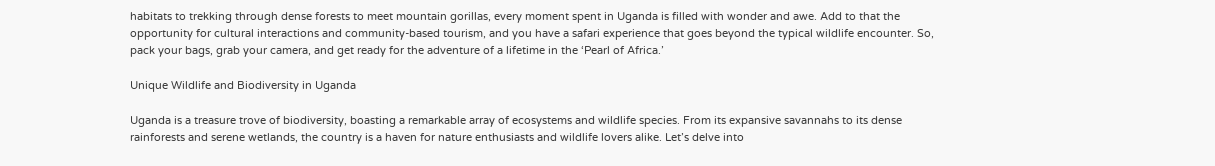habitats to trekking through dense forests to meet mountain gorillas, every moment spent in Uganda is filled with wonder and awe. Add to that the opportunity for cultural interactions and community-based tourism, and you have a safari experience that goes beyond the typical wildlife encounter. So, pack your bags, grab your camera, and get ready for the adventure of a lifetime in the ‘Pearl of Africa.’

Unique Wildlife and Biodiversity in Uganda

Uganda is a treasure trove of biodiversity, boasting a remarkable array of ecosystems and wildlife species. From its expansive savannahs to its dense rainforests and serene wetlands, the country is a haven for nature enthusiasts and wildlife lovers alike. Let’s delve into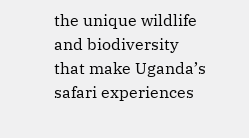the unique wildlife and biodiversity that make Uganda’s safari experiences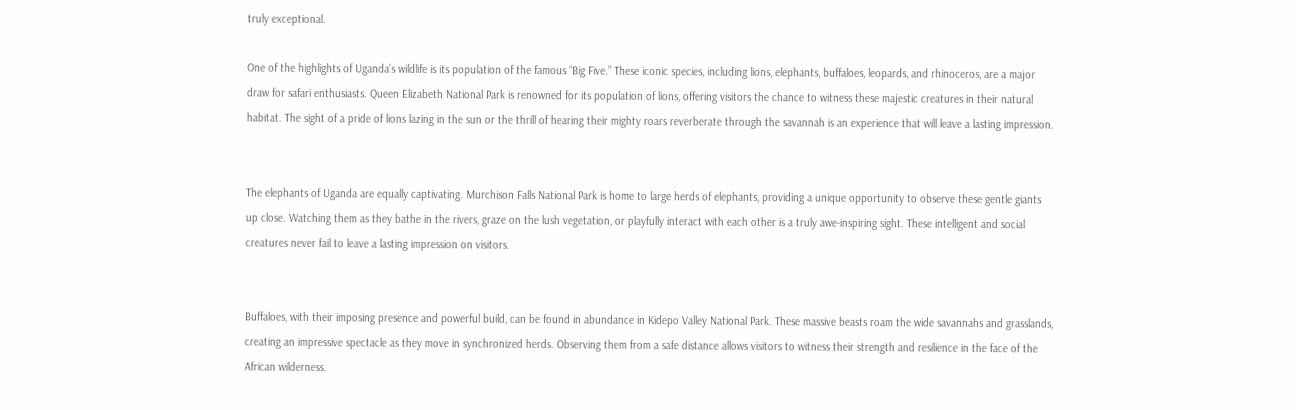truly exceptional.

One of the highlights of Uganda’s wildlife is its population of the famous “Big Five.” These iconic species, including lions, elephants, buffaloes, leopards, and rhinoceros, are a major draw for safari enthusiasts. Queen Elizabeth National Park is renowned for its population of lions, offering visitors the chance to witness these majestic creatures in their natural habitat. The sight of a pride of lions lazing in the sun or the thrill of hearing their mighty roars reverberate through the savannah is an experience that will leave a lasting impression.


The elephants of Uganda are equally captivating. Murchison Falls National Park is home to large herds of elephants, providing a unique opportunity to observe these gentle giants up close. Watching them as they bathe in the rivers, graze on the lush vegetation, or playfully interact with each other is a truly awe-inspiring sight. These intelligent and social creatures never fail to leave a lasting impression on visitors.


Buffaloes, with their imposing presence and powerful build, can be found in abundance in Kidepo Valley National Park. These massive beasts roam the wide savannahs and grasslands, creating an impressive spectacle as they move in synchronized herds. Observing them from a safe distance allows visitors to witness their strength and resilience in the face of the African wilderness.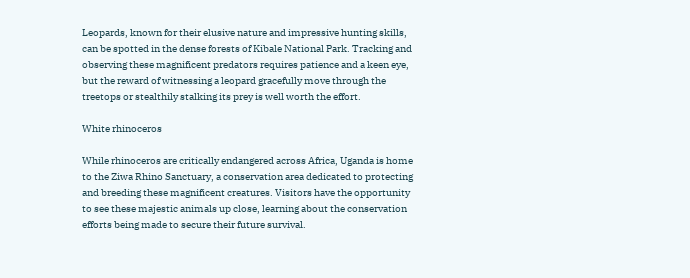Leopards, known for their elusive nature and impressive hunting skills, can be spotted in the dense forests of Kibale National Park. Tracking and observing these magnificent predators requires patience and a keen eye, but the reward of witnessing a leopard gracefully move through the treetops or stealthily stalking its prey is well worth the effort.

White rhinoceros

While rhinoceros are critically endangered across Africa, Uganda is home to the Ziwa Rhino Sanctuary, a conservation area dedicated to protecting and breeding these magnificent creatures. Visitors have the opportunity to see these majestic animals up close, learning about the conservation efforts being made to secure their future survival.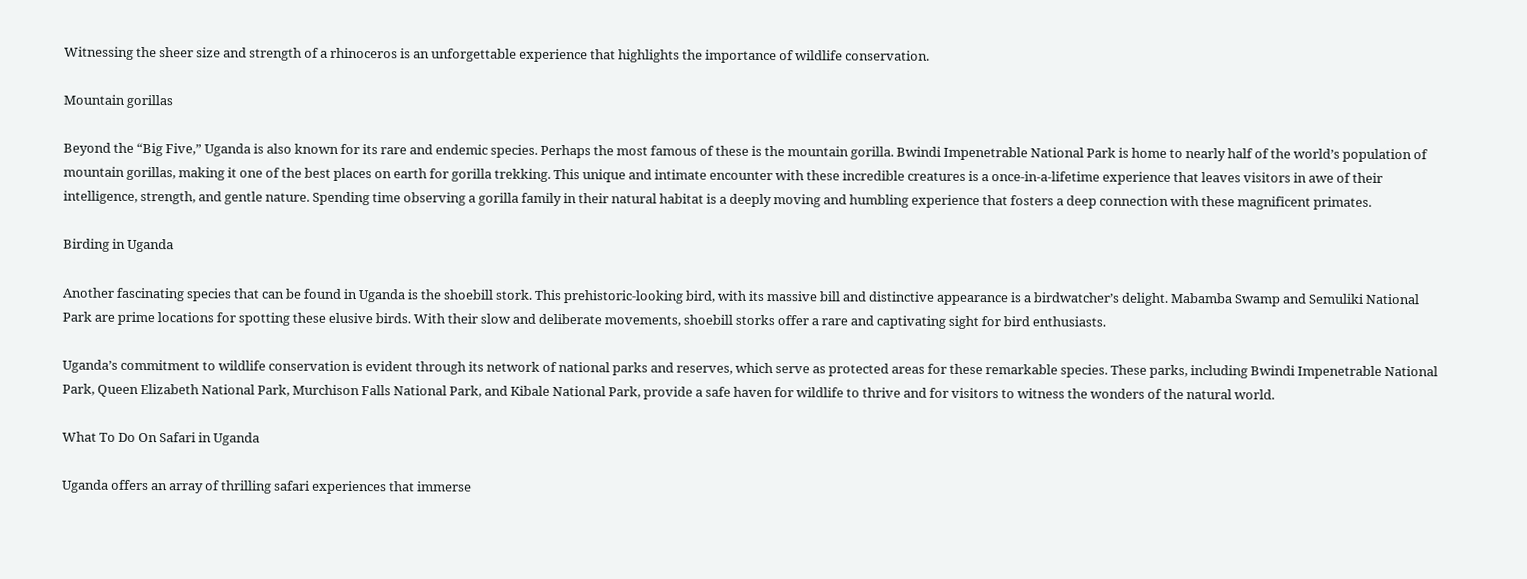Witnessing the sheer size and strength of a rhinoceros is an unforgettable experience that highlights the importance of wildlife conservation.

Mountain gorillas

Beyond the “Big Five,” Uganda is also known for its rare and endemic species. Perhaps the most famous of these is the mountain gorilla. Bwindi Impenetrable National Park is home to nearly half of the world’s population of mountain gorillas, making it one of the best places on earth for gorilla trekking. This unique and intimate encounter with these incredible creatures is a once-in-a-lifetime experience that leaves visitors in awe of their intelligence, strength, and gentle nature. Spending time observing a gorilla family in their natural habitat is a deeply moving and humbling experience that fosters a deep connection with these magnificent primates.

Birding in Uganda

Another fascinating species that can be found in Uganda is the shoebill stork. This prehistoric-looking bird, with its massive bill and distinctive appearance is a birdwatcher’s delight. Mabamba Swamp and Semuliki National Park are prime locations for spotting these elusive birds. With their slow and deliberate movements, shoebill storks offer a rare and captivating sight for bird enthusiasts.

Uganda’s commitment to wildlife conservation is evident through its network of national parks and reserves, which serve as protected areas for these remarkable species. These parks, including Bwindi Impenetrable National Park, Queen Elizabeth National Park, Murchison Falls National Park, and Kibale National Park, provide a safe haven for wildlife to thrive and for visitors to witness the wonders of the natural world.

What To Do On Safari in Uganda

Uganda offers an array of thrilling safari experiences that immerse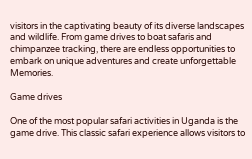visitors in the captivating beauty of its diverse landscapes and wildlife. From game drives to boat safaris and chimpanzee tracking, there are endless opportunities to embark on unique adventures and create unforgettable Memories.

Game drives

One of the most popular safari activities in Uganda is the game drive. This classic safari experience allows visitors to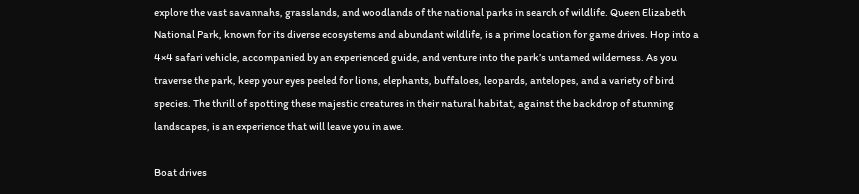explore the vast savannahs, grasslands, and woodlands of the national parks in search of wildlife. Queen Elizabeth National Park, known for its diverse ecosystems and abundant wildlife, is a prime location for game drives. Hop into a 4×4 safari vehicle, accompanied by an experienced guide, and venture into the park’s untamed wilderness. As you traverse the park, keep your eyes peeled for lions, elephants, buffaloes, leopards, antelopes, and a variety of bird species. The thrill of spotting these majestic creatures in their natural habitat, against the backdrop of stunning landscapes, is an experience that will leave you in awe.

Boat drives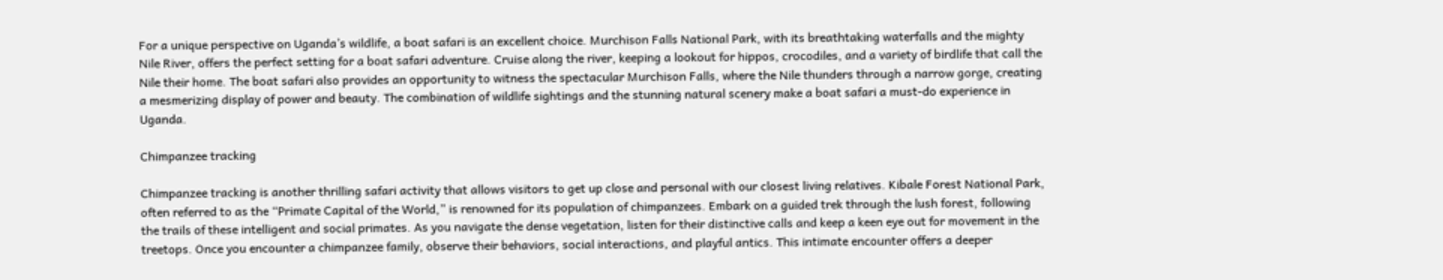For a unique perspective on Uganda’s wildlife, a boat safari is an excellent choice. Murchison Falls National Park, with its breathtaking waterfalls and the mighty Nile River, offers the perfect setting for a boat safari adventure. Cruise along the river, keeping a lookout for hippos, crocodiles, and a variety of birdlife that call the Nile their home. The boat safari also provides an opportunity to witness the spectacular Murchison Falls, where the Nile thunders through a narrow gorge, creating a mesmerizing display of power and beauty. The combination of wildlife sightings and the stunning natural scenery make a boat safari a must-do experience in Uganda.

Chimpanzee tracking

Chimpanzee tracking is another thrilling safari activity that allows visitors to get up close and personal with our closest living relatives. Kibale Forest National Park, often referred to as the “Primate Capital of the World,” is renowned for its population of chimpanzees. Embark on a guided trek through the lush forest, following the trails of these intelligent and social primates. As you navigate the dense vegetation, listen for their distinctive calls and keep a keen eye out for movement in the treetops. Once you encounter a chimpanzee family, observe their behaviors, social interactions, and playful antics. This intimate encounter offers a deeper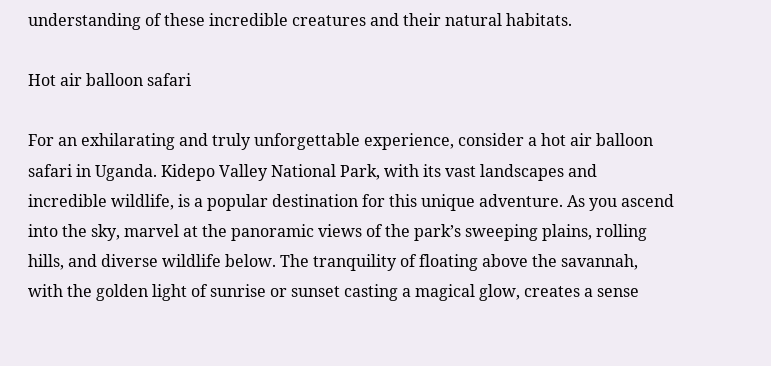understanding of these incredible creatures and their natural habitats.

Hot air balloon safari

For an exhilarating and truly unforgettable experience, consider a hot air balloon safari in Uganda. Kidepo Valley National Park, with its vast landscapes and incredible wildlife, is a popular destination for this unique adventure. As you ascend into the sky, marvel at the panoramic views of the park’s sweeping plains, rolling hills, and diverse wildlife below. The tranquility of floating above the savannah, with the golden light of sunrise or sunset casting a magical glow, creates a sense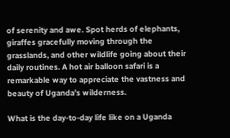of serenity and awe. Spot herds of elephants, giraffes gracefully moving through the grasslands, and other wildlife going about their daily routines. A hot air balloon safari is a remarkable way to appreciate the vastness and beauty of Uganda’s wilderness.

What is the day-to-day life like on a Uganda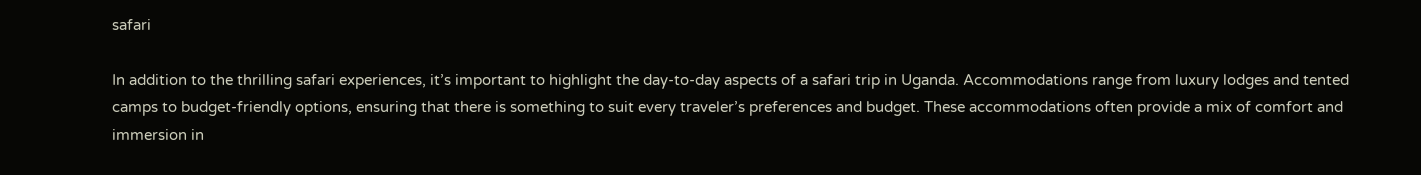safari

In addition to the thrilling safari experiences, it’s important to highlight the day-to-day aspects of a safari trip in Uganda. Accommodations range from luxury lodges and tented camps to budget-friendly options, ensuring that there is something to suit every traveler’s preferences and budget. These accommodations often provide a mix of comfort and immersion in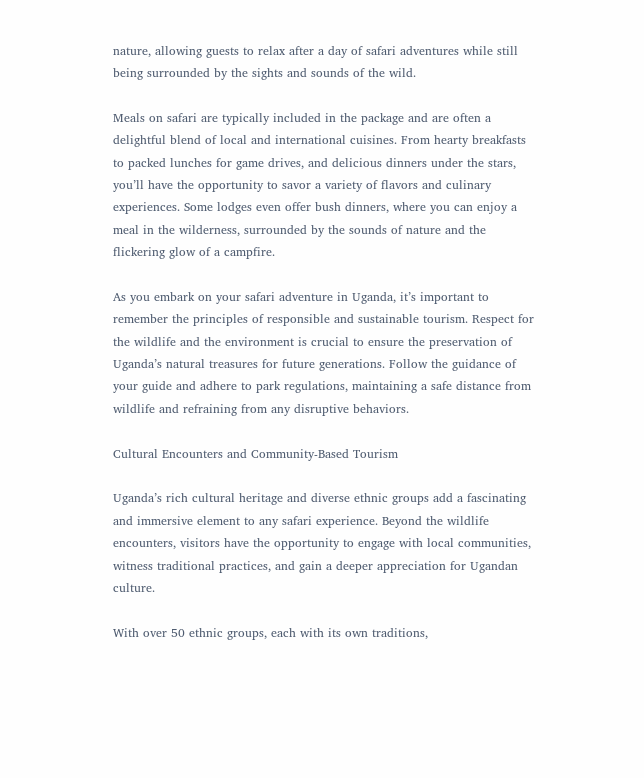nature, allowing guests to relax after a day of safari adventures while still being surrounded by the sights and sounds of the wild.

Meals on safari are typically included in the package and are often a delightful blend of local and international cuisines. From hearty breakfasts to packed lunches for game drives, and delicious dinners under the stars, you’ll have the opportunity to savor a variety of flavors and culinary experiences. Some lodges even offer bush dinners, where you can enjoy a meal in the wilderness, surrounded by the sounds of nature and the flickering glow of a campfire.

As you embark on your safari adventure in Uganda, it’s important to remember the principles of responsible and sustainable tourism. Respect for the wildlife and the environment is crucial to ensure the preservation of Uganda’s natural treasures for future generations. Follow the guidance of your guide and adhere to park regulations, maintaining a safe distance from wildlife and refraining from any disruptive behaviors.

Cultural Encounters and Community-Based Tourism

Uganda’s rich cultural heritage and diverse ethnic groups add a fascinating and immersive element to any safari experience. Beyond the wildlife encounters, visitors have the opportunity to engage with local communities, witness traditional practices, and gain a deeper appreciation for Ugandan culture.

With over 50 ethnic groups, each with its own traditions,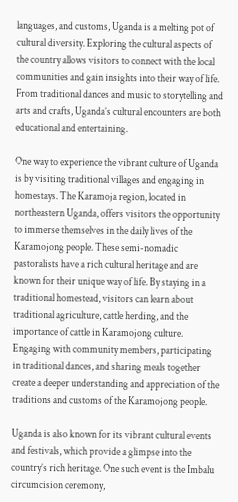languages, and customs, Uganda is a melting pot of cultural diversity. Exploring the cultural aspects of the country allows visitors to connect with the local communities and gain insights into their way of life. From traditional dances and music to storytelling and arts and crafts, Uganda’s cultural encounters are both educational and entertaining.

One way to experience the vibrant culture of Uganda is by visiting traditional villages and engaging in homestays. The Karamoja region, located in northeastern Uganda, offers visitors the opportunity to immerse themselves in the daily lives of the Karamojong people. These semi-nomadic pastoralists have a rich cultural heritage and are known for their unique way of life. By staying in a traditional homestead, visitors can learn about traditional agriculture, cattle herding, and the importance of cattle in Karamojong culture. Engaging with community members, participating in traditional dances, and sharing meals together create a deeper understanding and appreciation of the traditions and customs of the Karamojong people.

Uganda is also known for its vibrant cultural events and festivals, which provide a glimpse into the country’s rich heritage. One such event is the Imbalu circumcision ceremony,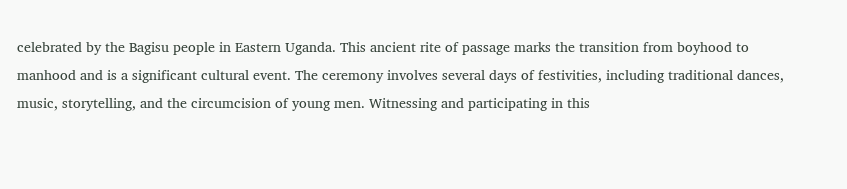celebrated by the Bagisu people in Eastern Uganda. This ancient rite of passage marks the transition from boyhood to manhood and is a significant cultural event. The ceremony involves several days of festivities, including traditional dances, music, storytelling, and the circumcision of young men. Witnessing and participating in this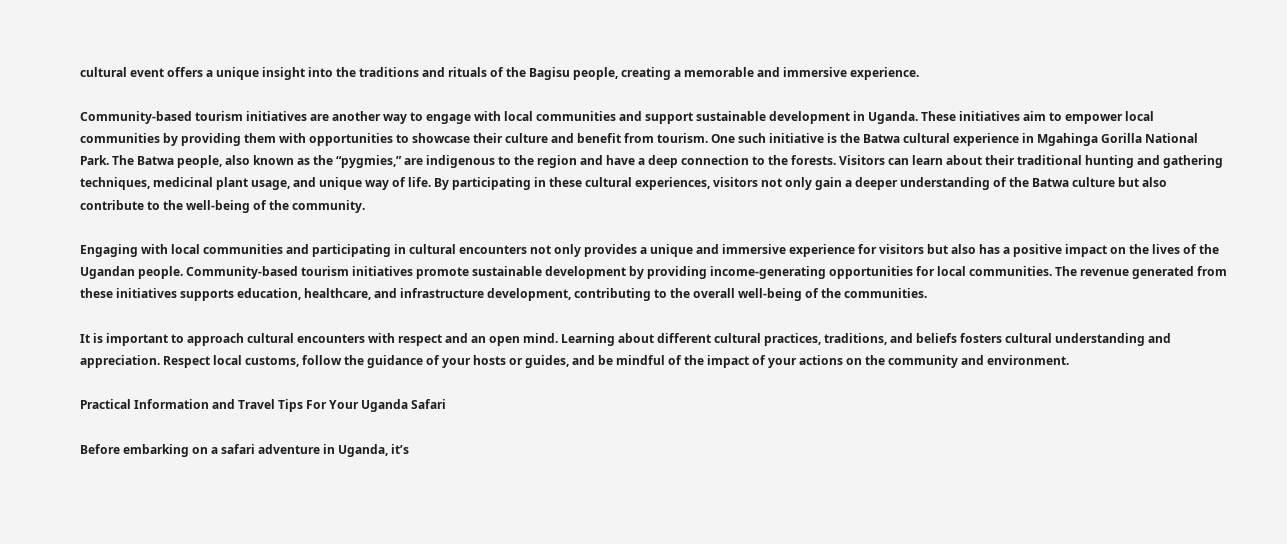cultural event offers a unique insight into the traditions and rituals of the Bagisu people, creating a memorable and immersive experience.

Community-based tourism initiatives are another way to engage with local communities and support sustainable development in Uganda. These initiatives aim to empower local communities by providing them with opportunities to showcase their culture and benefit from tourism. One such initiative is the Batwa cultural experience in Mgahinga Gorilla National Park. The Batwa people, also known as the “pygmies,” are indigenous to the region and have a deep connection to the forests. Visitors can learn about their traditional hunting and gathering techniques, medicinal plant usage, and unique way of life. By participating in these cultural experiences, visitors not only gain a deeper understanding of the Batwa culture but also contribute to the well-being of the community.

Engaging with local communities and participating in cultural encounters not only provides a unique and immersive experience for visitors but also has a positive impact on the lives of the Ugandan people. Community-based tourism initiatives promote sustainable development by providing income-generating opportunities for local communities. The revenue generated from these initiatives supports education, healthcare, and infrastructure development, contributing to the overall well-being of the communities.

It is important to approach cultural encounters with respect and an open mind. Learning about different cultural practices, traditions, and beliefs fosters cultural understanding and appreciation. Respect local customs, follow the guidance of your hosts or guides, and be mindful of the impact of your actions on the community and environment.

Practical Information and Travel Tips For Your Uganda Safari

Before embarking on a safari adventure in Uganda, it’s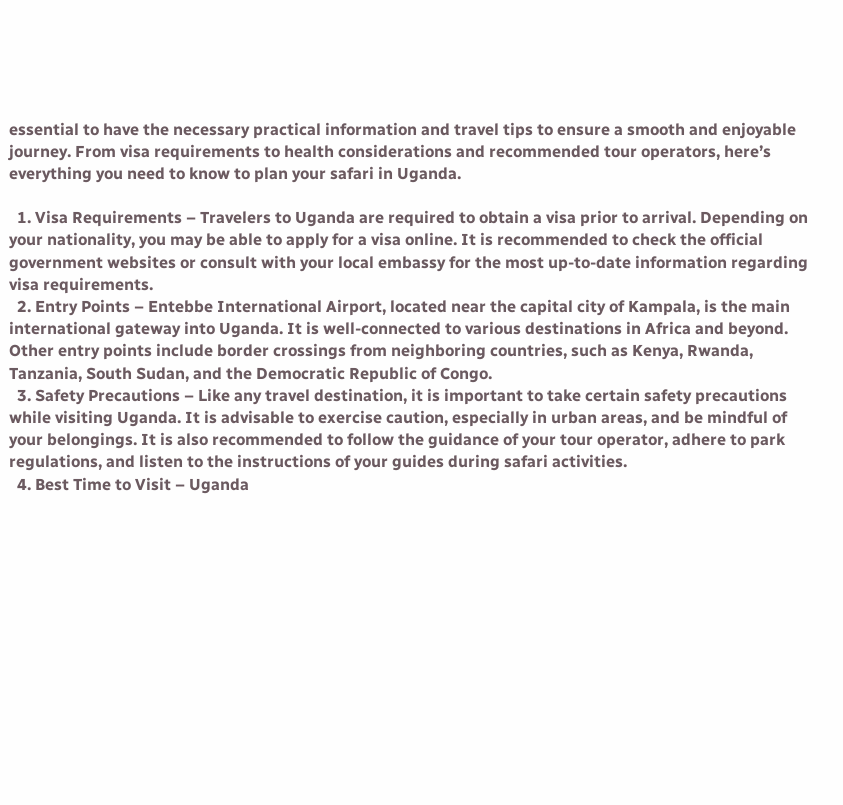essential to have the necessary practical information and travel tips to ensure a smooth and enjoyable journey. From visa requirements to health considerations and recommended tour operators, here’s everything you need to know to plan your safari in Uganda.

  1. Visa Requirements – Travelers to Uganda are required to obtain a visa prior to arrival. Depending on your nationality, you may be able to apply for a visa online. It is recommended to check the official government websites or consult with your local embassy for the most up-to-date information regarding visa requirements.
  2. Entry Points – Entebbe International Airport, located near the capital city of Kampala, is the main international gateway into Uganda. It is well-connected to various destinations in Africa and beyond. Other entry points include border crossings from neighboring countries, such as Kenya, Rwanda, Tanzania, South Sudan, and the Democratic Republic of Congo.
  3. Safety Precautions – Like any travel destination, it is important to take certain safety precautions while visiting Uganda. It is advisable to exercise caution, especially in urban areas, and be mindful of your belongings. It is also recommended to follow the guidance of your tour operator, adhere to park regulations, and listen to the instructions of your guides during safari activities.
  4. Best Time to Visit – Uganda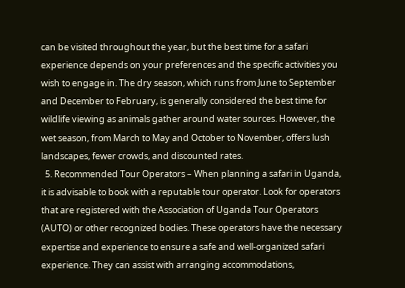can be visited throughout the year, but the best time for a safari experience depends on your preferences and the specific activities you wish to engage in. The dry season, which runs from June to September and December to February, is generally considered the best time for wildlife viewing as animals gather around water sources. However, the wet season, from March to May and October to November, offers lush landscapes, fewer crowds, and discounted rates.
  5. Recommended Tour Operators – When planning a safari in Uganda, it is advisable to book with a reputable tour operator. Look for operators that are registered with the Association of Uganda Tour Operators (AUTO) or other recognized bodies. These operators have the necessary expertise and experience to ensure a safe and well-organized safari experience. They can assist with arranging accommodations,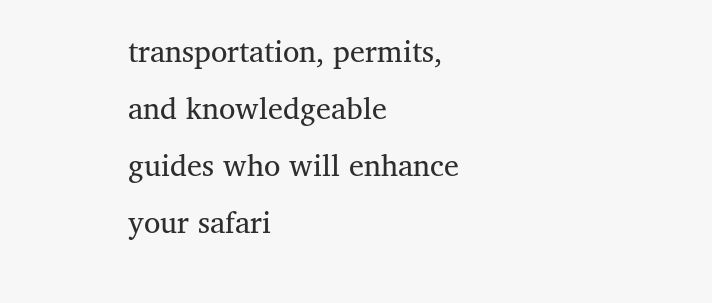transportation, permits, and knowledgeable guides who will enhance your safari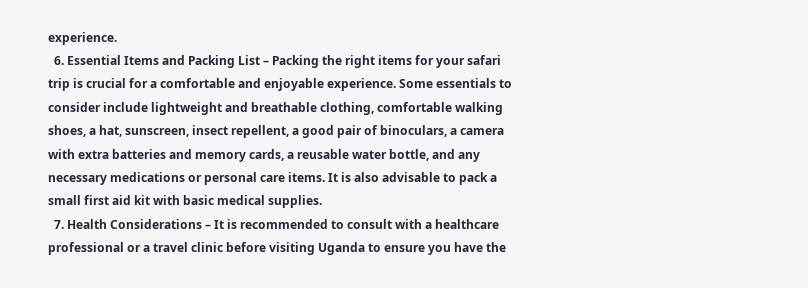experience.
  6. Essential Items and Packing List – Packing the right items for your safari trip is crucial for a comfortable and enjoyable experience. Some essentials to consider include lightweight and breathable clothing, comfortable walking shoes, a hat, sunscreen, insect repellent, a good pair of binoculars, a camera with extra batteries and memory cards, a reusable water bottle, and any necessary medications or personal care items. It is also advisable to pack a small first aid kit with basic medical supplies.
  7. Health Considerations – It is recommended to consult with a healthcare professional or a travel clinic before visiting Uganda to ensure you have the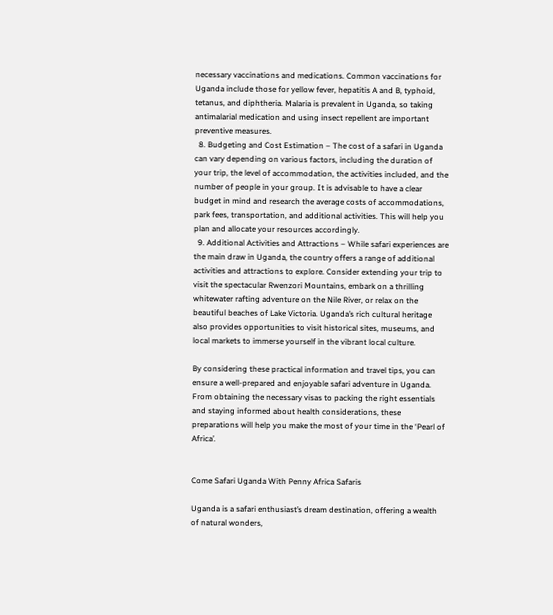necessary vaccinations and medications. Common vaccinations for Uganda include those for yellow fever, hepatitis A and B, typhoid, tetanus, and diphtheria. Malaria is prevalent in Uganda, so taking antimalarial medication and using insect repellent are important preventive measures.
  8. Budgeting and Cost Estimation – The cost of a safari in Uganda can vary depending on various factors, including the duration of your trip, the level of accommodation, the activities included, and the number of people in your group. It is advisable to have a clear budget in mind and research the average costs of accommodations, park fees, transportation, and additional activities. This will help you plan and allocate your resources accordingly.
  9. Additional Activities and Attractions – While safari experiences are the main draw in Uganda, the country offers a range of additional activities and attractions to explore. Consider extending your trip to visit the spectacular Rwenzori Mountains, embark on a thrilling whitewater rafting adventure on the Nile River, or relax on the beautiful beaches of Lake Victoria. Uganda’s rich cultural heritage also provides opportunities to visit historical sites, museums, and local markets to immerse yourself in the vibrant local culture.

By considering these practical information and travel tips, you can ensure a well-prepared and enjoyable safari adventure in Uganda. From obtaining the necessary visas to packing the right essentials and staying informed about health considerations, these preparations will help you make the most of your time in the ‘Pearl of Africa’.


Come Safari Uganda With Penny Africa Safaris

Uganda is a safari enthusiast’s dream destination, offering a wealth of natural wonders,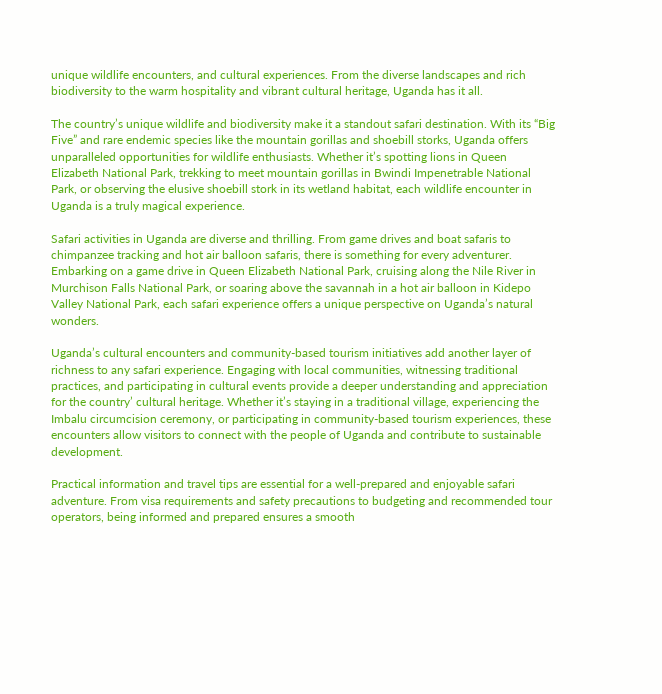unique wildlife encounters, and cultural experiences. From the diverse landscapes and rich biodiversity to the warm hospitality and vibrant cultural heritage, Uganda has it all.

The country’s unique wildlife and biodiversity make it a standout safari destination. With its “Big Five” and rare endemic species like the mountain gorillas and shoebill storks, Uganda offers unparalleled opportunities for wildlife enthusiasts. Whether it’s spotting lions in Queen Elizabeth National Park, trekking to meet mountain gorillas in Bwindi Impenetrable National Park, or observing the elusive shoebill stork in its wetland habitat, each wildlife encounter in Uganda is a truly magical experience.

Safari activities in Uganda are diverse and thrilling. From game drives and boat safaris to chimpanzee tracking and hot air balloon safaris, there is something for every adventurer. Embarking on a game drive in Queen Elizabeth National Park, cruising along the Nile River in Murchison Falls National Park, or soaring above the savannah in a hot air balloon in Kidepo Valley National Park, each safari experience offers a unique perspective on Uganda’s natural wonders.

Uganda’s cultural encounters and community-based tourism initiatives add another layer of richness to any safari experience. Engaging with local communities, witnessing traditional practices, and participating in cultural events provide a deeper understanding and appreciation for the country’ cultural heritage. Whether it’s staying in a traditional village, experiencing the Imbalu circumcision ceremony, or participating in community-based tourism experiences, these encounters allow visitors to connect with the people of Uganda and contribute to sustainable development.

Practical information and travel tips are essential for a well-prepared and enjoyable safari adventure. From visa requirements and safety precautions to budgeting and recommended tour operators, being informed and prepared ensures a smooth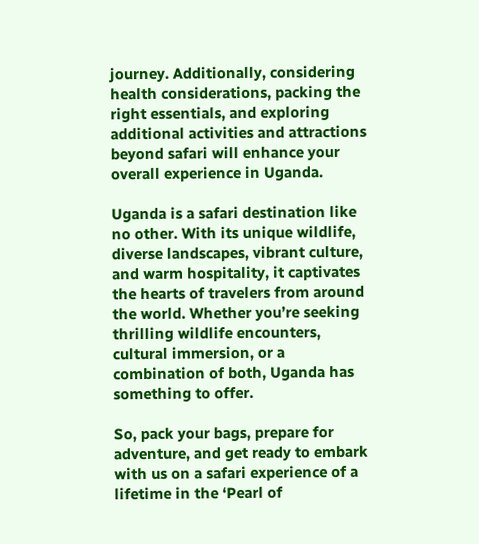journey. Additionally, considering health considerations, packing the right essentials, and exploring additional activities and attractions beyond safari will enhance your overall experience in Uganda.

Uganda is a safari destination like no other. With its unique wildlife, diverse landscapes, vibrant culture, and warm hospitality, it captivates the hearts of travelers from around the world. Whether you’re seeking thrilling wildlife encounters, cultural immersion, or a combination of both, Uganda has something to offer.

So, pack your bags, prepare for adventure, and get ready to embark with us on a safari experience of a lifetime in the ‘Pearl of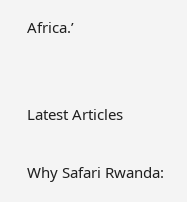Africa.’


Latest Articles

Why Safari Rwanda: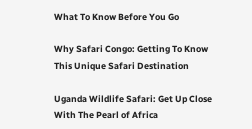What To Know Before You Go

Why Safari Congo: Getting To Know This Unique Safari Destination

Uganda Wildlife Safari: Get Up Close With The Pearl of Africa